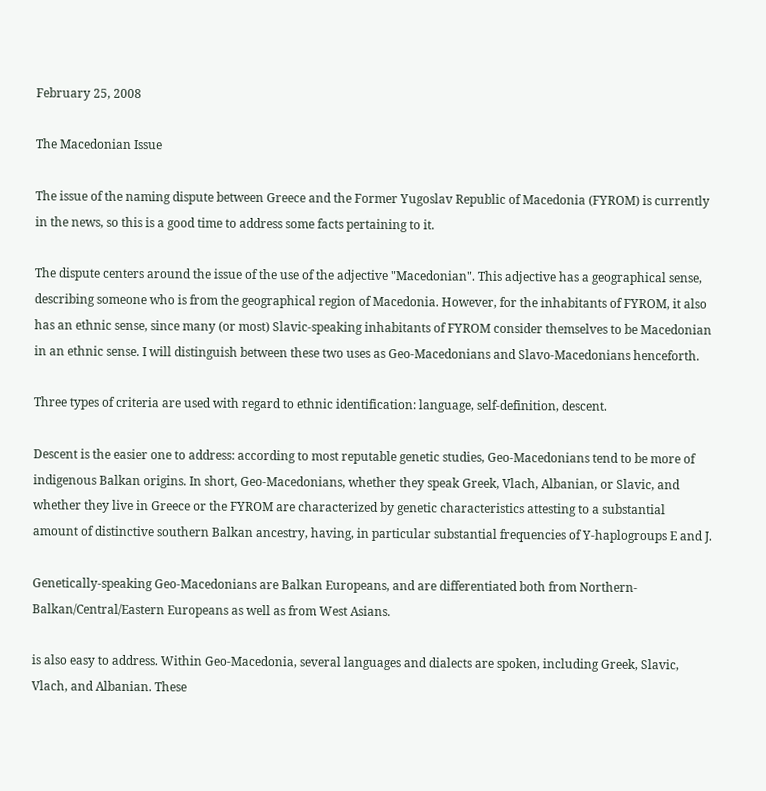February 25, 2008

The Macedonian Issue

The issue of the naming dispute between Greece and the Former Yugoslav Republic of Macedonia (FYROM) is currently in the news, so this is a good time to address some facts pertaining to it.

The dispute centers around the issue of the use of the adjective "Macedonian". This adjective has a geographical sense, describing someone who is from the geographical region of Macedonia. However, for the inhabitants of FYROM, it also has an ethnic sense, since many (or most) Slavic-speaking inhabitants of FYROM consider themselves to be Macedonian in an ethnic sense. I will distinguish between these two uses as Geo-Macedonians and Slavo-Macedonians henceforth.

Three types of criteria are used with regard to ethnic identification: language, self-definition, descent.

Descent is the easier one to address: according to most reputable genetic studies, Geo-Macedonians tend to be more of indigenous Balkan origins. In short, Geo-Macedonians, whether they speak Greek, Vlach, Albanian, or Slavic, and whether they live in Greece or the FYROM are characterized by genetic characteristics attesting to a substantial amount of distinctive southern Balkan ancestry, having, in particular substantial frequencies of Y-haplogroups E and J.

Genetically-speaking Geo-Macedonians are Balkan Europeans, and are differentiated both from Northern-Balkan/Central/Eastern Europeans as well as from West Asians.

is also easy to address. Within Geo-Macedonia, several languages and dialects are spoken, including Greek, Slavic, Vlach, and Albanian. These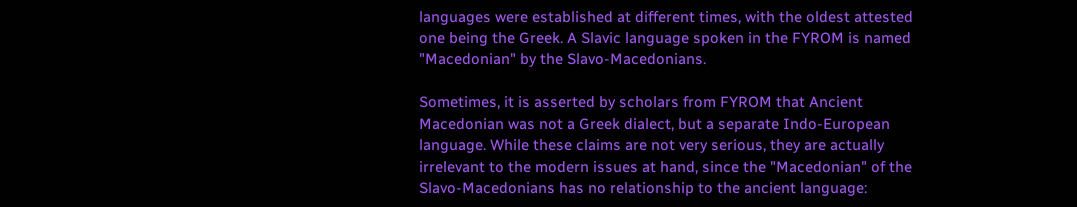languages were established at different times, with the oldest attested one being the Greek. A Slavic language spoken in the FYROM is named "Macedonian" by the Slavo-Macedonians.

Sometimes, it is asserted by scholars from FYROM that Ancient Macedonian was not a Greek dialect, but a separate Indo-European language. While these claims are not very serious, they are actually irrelevant to the modern issues at hand, since the "Macedonian" of the Slavo-Macedonians has no relationship to the ancient language: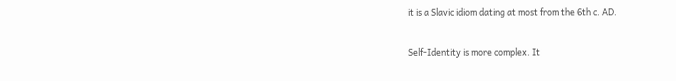it is a Slavic idiom dating at most from the 6th c. AD.

Self-Identity is more complex. It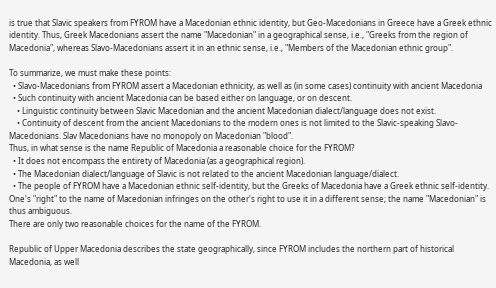is true that Slavic speakers from FYROM have a Macedonian ethnic identity, but Geo-Macedonians in Greece have a Greek ethnic identity. Thus, Greek Macedonians assert the name "Macedonian" in a geographical sense, i.e., "Greeks from the region of Macedonia", whereas Slavo-Macedonians assert it in an ethnic sense, i.e., "Members of the Macedonian ethnic group".

To summarize, we must make these points:
  • Slavo-Macedonians from FYROM assert a Macedonian ethnicity, as well as (in some cases) continuity with ancient Macedonia
  • Such continuity with ancient Macedonia can be based either on language, or on descent.
    • Linguistic continuity between Slavic Macedonian and the ancient Macedonian dialect/language does not exist.
    • Continuity of descent from the ancient Macedonians to the modern ones is not limited to the Slavic-speaking Slavo-Macedonians. Slav Macedonians have no monopoly on Macedonian "blood".
Thus, in what sense is the name Republic of Macedonia a reasonable choice for the FYROM?
  • It does not encompass the entirety of Macedonia (as a geographical region).
  • The Macedonian dialect/language of Slavic is not related to the ancient Macedonian language/dialect.
  • The people of FYROM have a Macedonian ethnic self-identity, but the Greeks of Macedonia have a Greek ethnic self-identity. One's "right" to the name of Macedonian infringes on the other's right to use it in a different sense; the name "Macedonian" is thus ambiguous.
There are only two reasonable choices for the name of the FYROM.

Republic of Upper Macedonia describes the state geographically, since FYROM includes the northern part of historical Macedonia, as well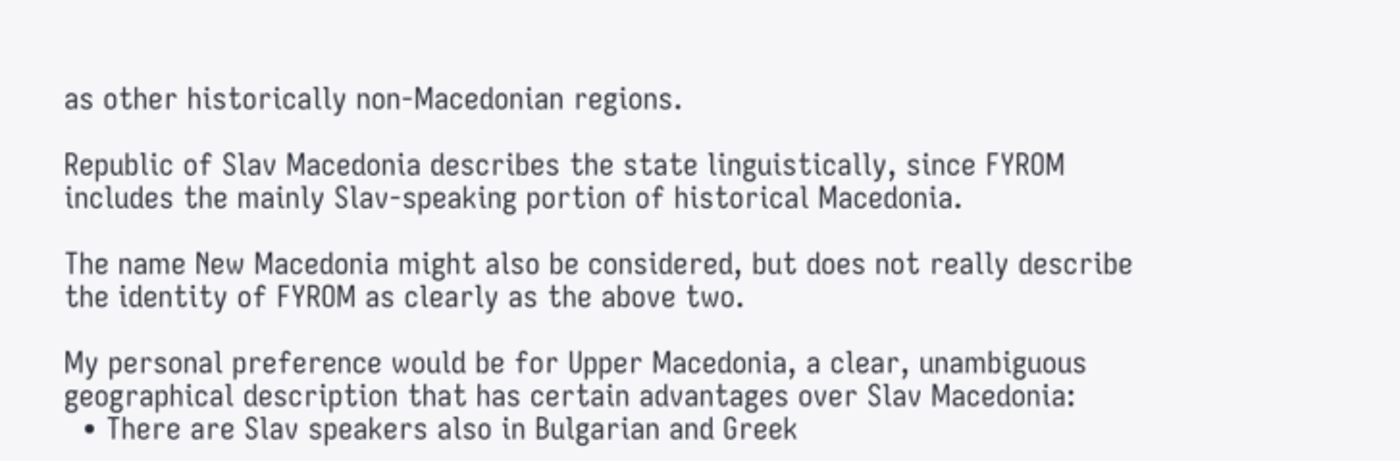as other historically non-Macedonian regions.

Republic of Slav Macedonia describes the state linguistically, since FYROM includes the mainly Slav-speaking portion of historical Macedonia.

The name New Macedonia might also be considered, but does not really describe the identity of FYROM as clearly as the above two.

My personal preference would be for Upper Macedonia, a clear, unambiguous geographical description that has certain advantages over Slav Macedonia:
  • There are Slav speakers also in Bulgarian and Greek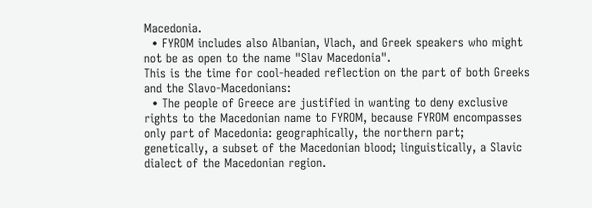Macedonia.
  • FYROM includes also Albanian, Vlach, and Greek speakers who might not be as open to the name "Slav Macedonia".
This is the time for cool-headed reflection on the part of both Greeks and the Slavo-Macedonians:
  • The people of Greece are justified in wanting to deny exclusive rights to the Macedonian name to FYROM, because FYROM encompasses only part of Macedonia: geographically, the northern part; genetically, a subset of the Macedonian blood; linguistically, a Slavic dialect of the Macedonian region.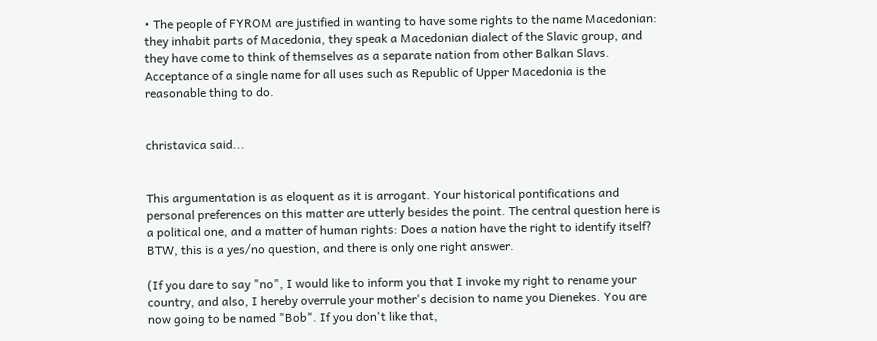• The people of FYROM are justified in wanting to have some rights to the name Macedonian: they inhabit parts of Macedonia, they speak a Macedonian dialect of the Slavic group, and they have come to think of themselves as a separate nation from other Balkan Slavs.
Acceptance of a single name for all uses such as Republic of Upper Macedonia is the reasonable thing to do.


christavica said...


This argumentation is as eloquent as it is arrogant. Your historical pontifications and personal preferences on this matter are utterly besides the point. The central question here is a political one, and a matter of human rights: Does a nation have the right to identify itself? BTW, this is a yes/no question, and there is only one right answer.

(If you dare to say "no", I would like to inform you that I invoke my right to rename your country, and also, I hereby overrule your mother's decision to name you Dienekes. You are now going to be named "Bob". If you don't like that,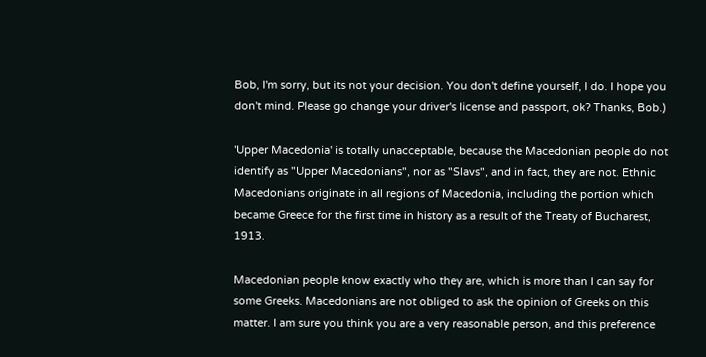Bob, I'm sorry, but its not your decision. You don't define yourself, I do. I hope you don't mind. Please go change your driver's license and passport, ok? Thanks, Bob.)

'Upper Macedonia' is totally unacceptable, because the Macedonian people do not identify as "Upper Macedonians", nor as "Slavs", and in fact, they are not. Ethnic Macedonians originate in all regions of Macedonia, including the portion which became Greece for the first time in history as a result of the Treaty of Bucharest, 1913.

Macedonian people know exactly who they are, which is more than I can say for some Greeks. Macedonians are not obliged to ask the opinion of Greeks on this matter. I am sure you think you are a very reasonable person, and this preference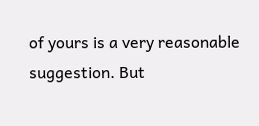of yours is a very reasonable suggestion. But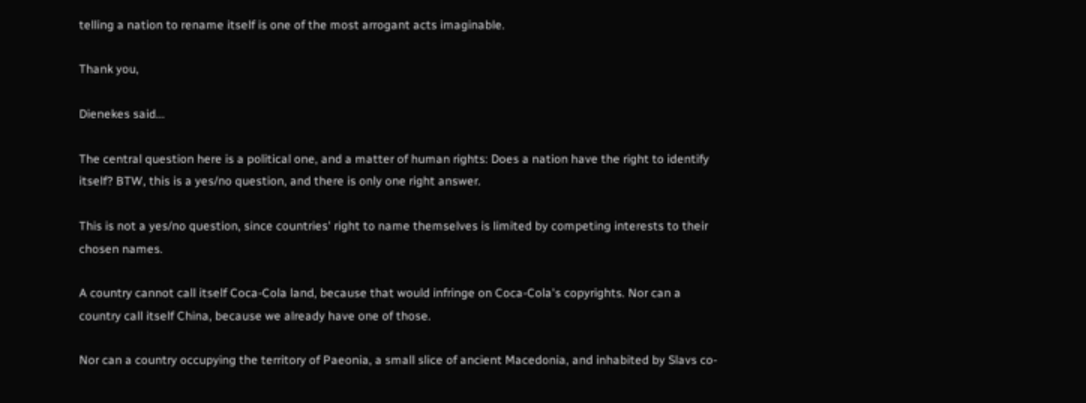telling a nation to rename itself is one of the most arrogant acts imaginable.

Thank you,

Dienekes said...

The central question here is a political one, and a matter of human rights: Does a nation have the right to identify itself? BTW, this is a yes/no question, and there is only one right answer.

This is not a yes/no question, since countries' right to name themselves is limited by competing interests to their chosen names.

A country cannot call itself Coca-Cola land, because that would infringe on Coca-Cola's copyrights. Nor can a country call itself China, because we already have one of those.

Nor can a country occupying the territory of Paeonia, a small slice of ancient Macedonia, and inhabited by Slavs co-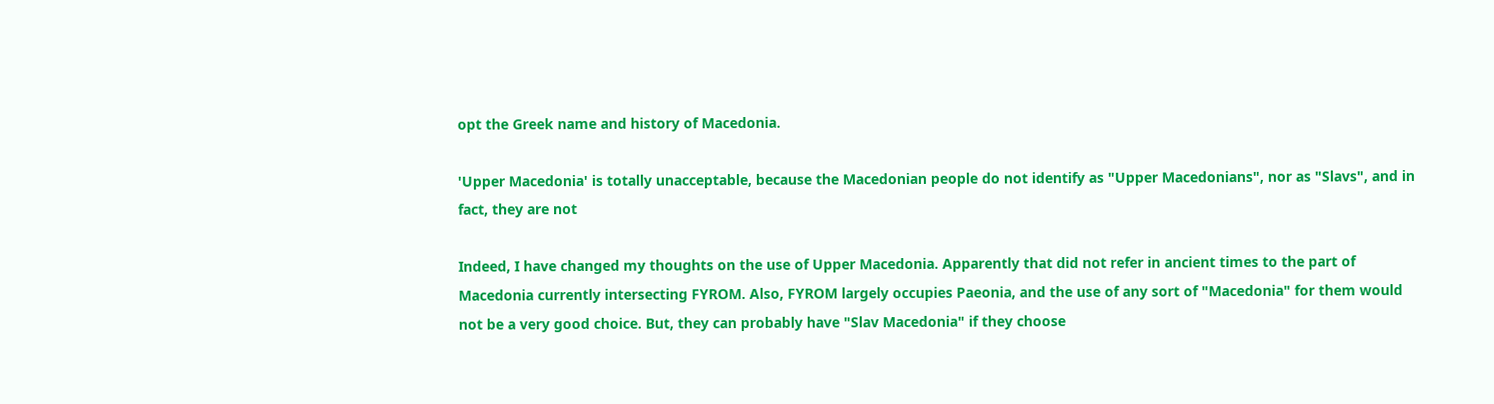opt the Greek name and history of Macedonia.

'Upper Macedonia' is totally unacceptable, because the Macedonian people do not identify as "Upper Macedonians", nor as "Slavs", and in fact, they are not

Indeed, I have changed my thoughts on the use of Upper Macedonia. Apparently that did not refer in ancient times to the part of Macedonia currently intersecting FYROM. Also, FYROM largely occupies Paeonia, and the use of any sort of "Macedonia" for them would not be a very good choice. But, they can probably have "Slav Macedonia" if they choose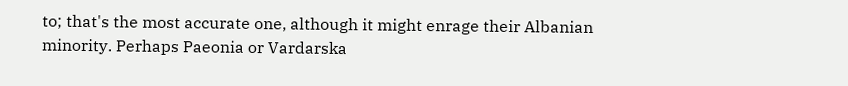to; that's the most accurate one, although it might enrage their Albanian minority. Perhaps Paeonia or Vardarska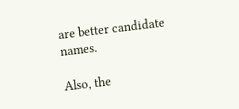are better candidate names.

Also, the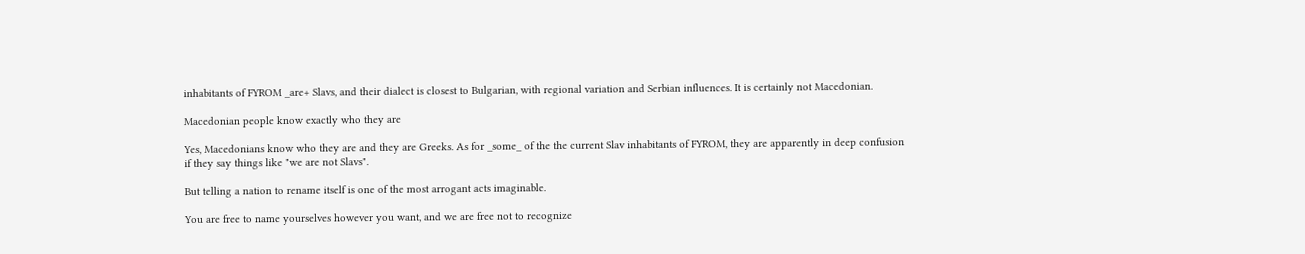inhabitants of FYROM _are+ Slavs, and their dialect is closest to Bulgarian, with regional variation and Serbian influences. It is certainly not Macedonian.

Macedonian people know exactly who they are

Yes, Macedonians know who they are and they are Greeks. As for _some_ of the the current Slav inhabitants of FYROM, they are apparently in deep confusion if they say things like "we are not Slavs".

But telling a nation to rename itself is one of the most arrogant acts imaginable.

You are free to name yourselves however you want, and we are free not to recognize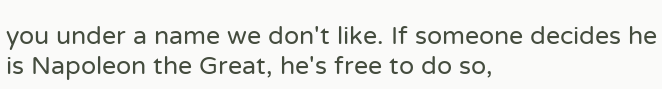you under a name we don't like. If someone decides he is Napoleon the Great, he's free to do so,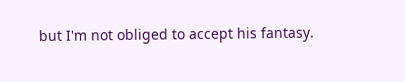but I'm not obliged to accept his fantasy.